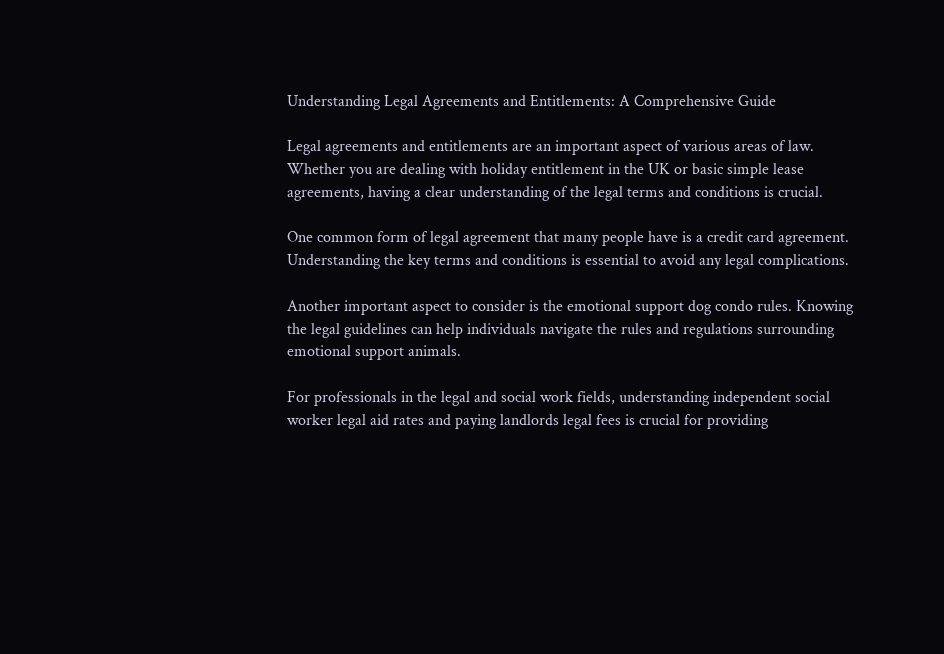Understanding Legal Agreements and Entitlements: A Comprehensive Guide

Legal agreements and entitlements are an important aspect of various areas of law. Whether you are dealing with holiday entitlement in the UK or basic simple lease agreements, having a clear understanding of the legal terms and conditions is crucial.

One common form of legal agreement that many people have is a credit card agreement. Understanding the key terms and conditions is essential to avoid any legal complications.

Another important aspect to consider is the emotional support dog condo rules. Knowing the legal guidelines can help individuals navigate the rules and regulations surrounding emotional support animals.

For professionals in the legal and social work fields, understanding independent social worker legal aid rates and paying landlords legal fees is crucial for providing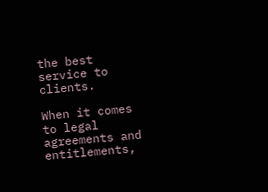the best service to clients.

When it comes to legal agreements and entitlements,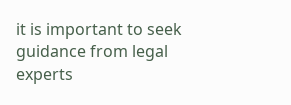it is important to seek guidance from legal experts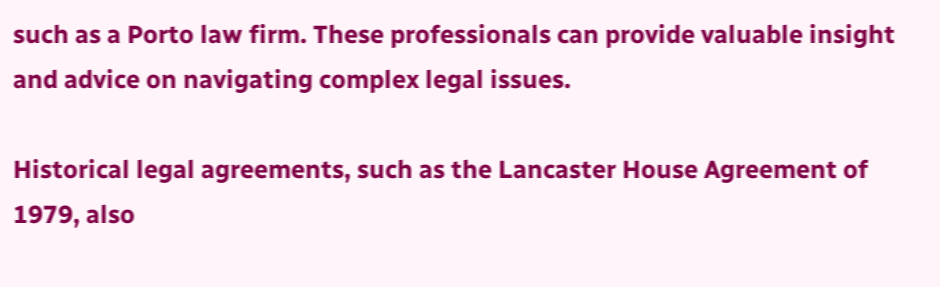such as a Porto law firm. These professionals can provide valuable insight and advice on navigating complex legal issues.

Historical legal agreements, such as the Lancaster House Agreement of 1979, also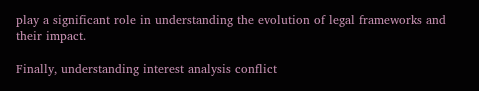play a significant role in understanding the evolution of legal frameworks and their impact.

Finally, understanding interest analysis conflict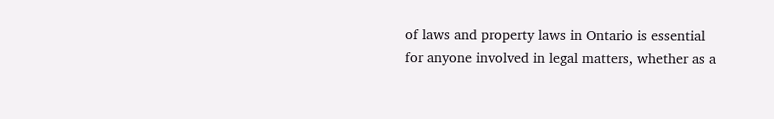of laws and property laws in Ontario is essential for anyone involved in legal matters, whether as a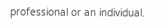professional or an individual.